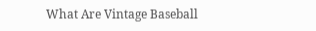What Are Vintage Baseball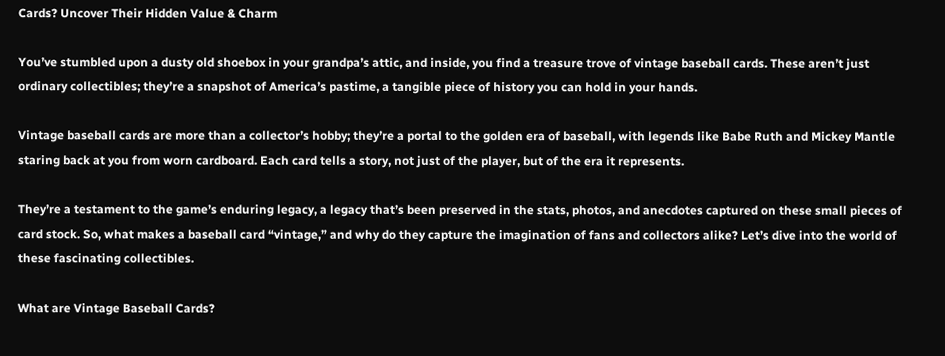Cards? Uncover Their Hidden Value & Charm

You’ve stumbled upon a dusty old shoebox in your grandpa’s attic, and inside, you find a treasure trove of vintage baseball cards. These aren’t just ordinary collectibles; they’re a snapshot of America’s pastime, a tangible piece of history you can hold in your hands.

Vintage baseball cards are more than a collector’s hobby; they’re a portal to the golden era of baseball, with legends like Babe Ruth and Mickey Mantle staring back at you from worn cardboard. Each card tells a story, not just of the player, but of the era it represents.

They’re a testament to the game’s enduring legacy, a legacy that’s been preserved in the stats, photos, and anecdotes captured on these small pieces of card stock. So, what makes a baseball card “vintage,” and why do they capture the imagination of fans and collectors alike? Let’s dive into the world of these fascinating collectibles.

What are Vintage Baseball Cards?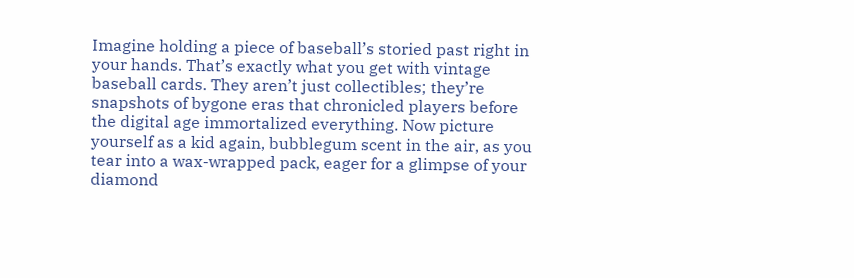Imagine holding a piece of baseball’s storied past right in your hands. That’s exactly what you get with vintage baseball cards. They aren’t just collectibles; they’re snapshots of bygone eras that chronicled players before the digital age immortalized everything. Now picture yourself as a kid again, bubblegum scent in the air, as you tear into a wax-wrapped pack, eager for a glimpse of your diamond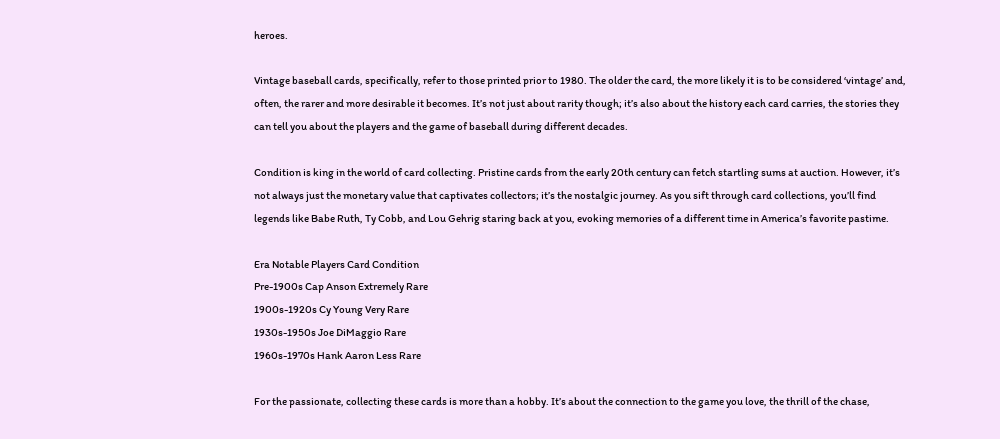heroes.

Vintage baseball cards, specifically, refer to those printed prior to 1980. The older the card, the more likely it is to be considered ‘vintage’ and, often, the rarer and more desirable it becomes. It’s not just about rarity though; it’s also about the history each card carries, the stories they can tell you about the players and the game of baseball during different decades.

Condition is king in the world of card collecting. Pristine cards from the early 20th century can fetch startling sums at auction. However, it’s not always just the monetary value that captivates collectors; it’s the nostalgic journey. As you sift through card collections, you’ll find legends like Babe Ruth, Ty Cobb, and Lou Gehrig staring back at you, evoking memories of a different time in America’s favorite pastime.

Era Notable Players Card Condition
Pre-1900s Cap Anson Extremely Rare
1900s-1920s Cy Young Very Rare
1930s-1950s Joe DiMaggio Rare
1960s-1970s Hank Aaron Less Rare

For the passionate, collecting these cards is more than a hobby. It’s about the connection to the game you love, the thrill of the chase,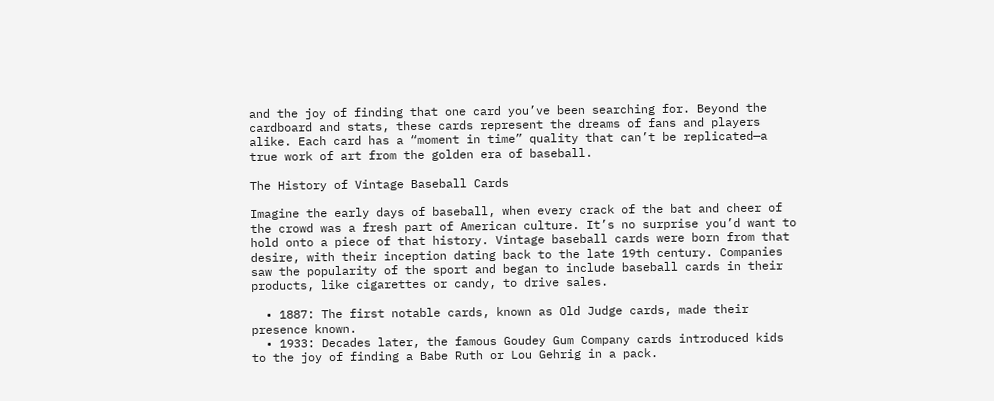and the joy of finding that one card you’ve been searching for. Beyond the cardboard and stats, these cards represent the dreams of fans and players alike. Each card has a “moment in time” quality that can’t be replicated—a true work of art from the golden era of baseball.

The History of Vintage Baseball Cards

Imagine the early days of baseball, when every crack of the bat and cheer of the crowd was a fresh part of American culture. It’s no surprise you’d want to hold onto a piece of that history. Vintage baseball cards were born from that desire, with their inception dating back to the late 19th century. Companies saw the popularity of the sport and began to include baseball cards in their products, like cigarettes or candy, to drive sales.

  • 1887: The first notable cards, known as Old Judge cards, made their presence known.
  • 1933: Decades later, the famous Goudey Gum Company cards introduced kids to the joy of finding a Babe Ruth or Lou Gehrig in a pack.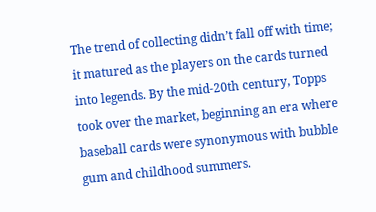The trend of collecting didn’t fall off with time; it matured as the players on the cards turned into legends. By the mid-20th century, Topps took over the market, beginning an era where baseball cards were synonymous with bubble gum and childhood summers.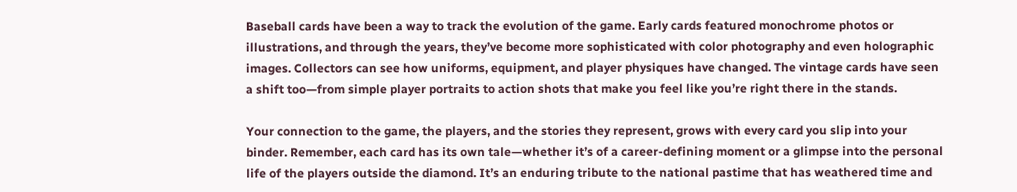Baseball cards have been a way to track the evolution of the game. Early cards featured monochrome photos or illustrations, and through the years, they’ve become more sophisticated with color photography and even holographic images. Collectors can see how uniforms, equipment, and player physiques have changed. The vintage cards have seen a shift too—from simple player portraits to action shots that make you feel like you’re right there in the stands.

Your connection to the game, the players, and the stories they represent, grows with every card you slip into your binder. Remember, each card has its own tale—whether it’s of a career-defining moment or a glimpse into the personal life of the players outside the diamond. It’s an enduring tribute to the national pastime that has weathered time and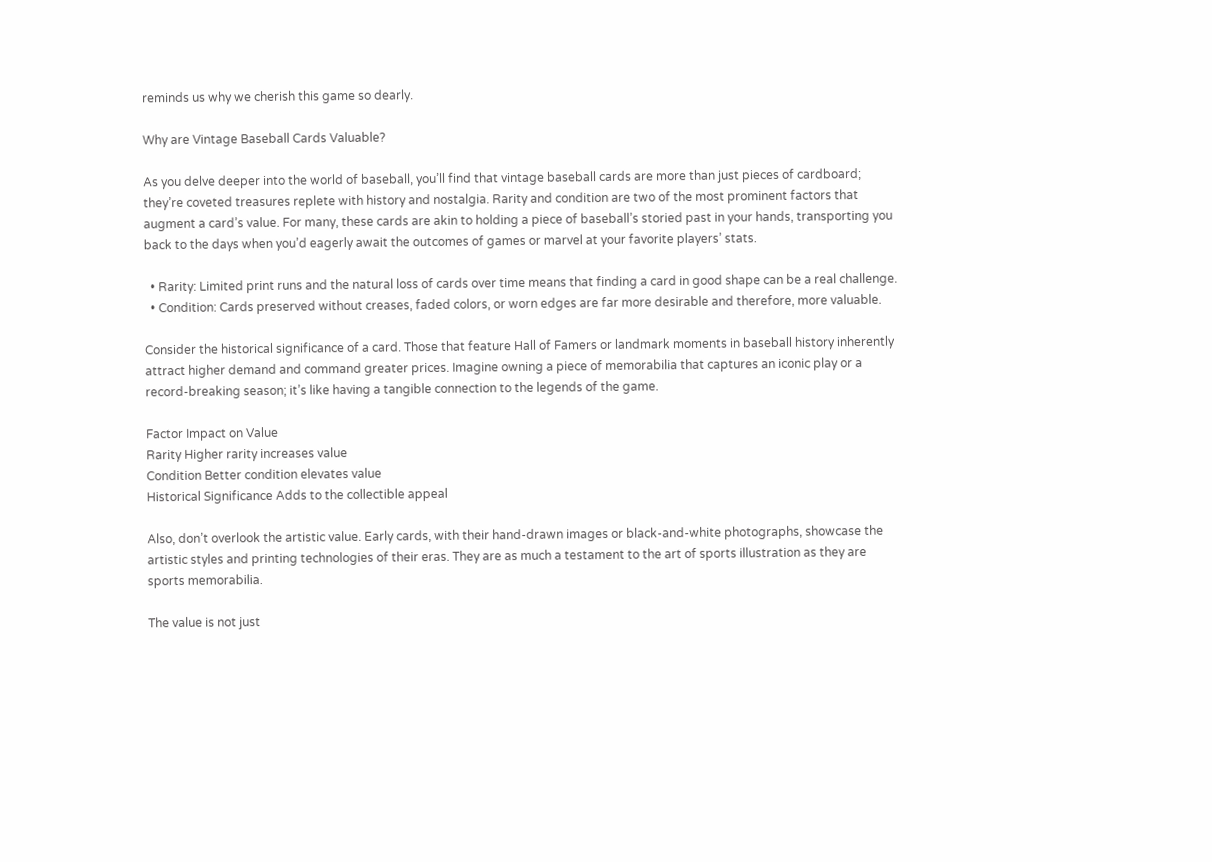reminds us why we cherish this game so dearly.

Why are Vintage Baseball Cards Valuable?

As you delve deeper into the world of baseball, you’ll find that vintage baseball cards are more than just pieces of cardboard; they’re coveted treasures replete with history and nostalgia. Rarity and condition are two of the most prominent factors that augment a card’s value. For many, these cards are akin to holding a piece of baseball’s storied past in your hands, transporting you back to the days when you’d eagerly await the outcomes of games or marvel at your favorite players’ stats.

  • Rarity: Limited print runs and the natural loss of cards over time means that finding a card in good shape can be a real challenge.
  • Condition: Cards preserved without creases, faded colors, or worn edges are far more desirable and therefore, more valuable.

Consider the historical significance of a card. Those that feature Hall of Famers or landmark moments in baseball history inherently attract higher demand and command greater prices. Imagine owning a piece of memorabilia that captures an iconic play or a record-breaking season; it’s like having a tangible connection to the legends of the game.

Factor Impact on Value
Rarity Higher rarity increases value
Condition Better condition elevates value
Historical Significance Adds to the collectible appeal

Also, don’t overlook the artistic value. Early cards, with their hand-drawn images or black-and-white photographs, showcase the artistic styles and printing technologies of their eras. They are as much a testament to the art of sports illustration as they are sports memorabilia.

The value is not just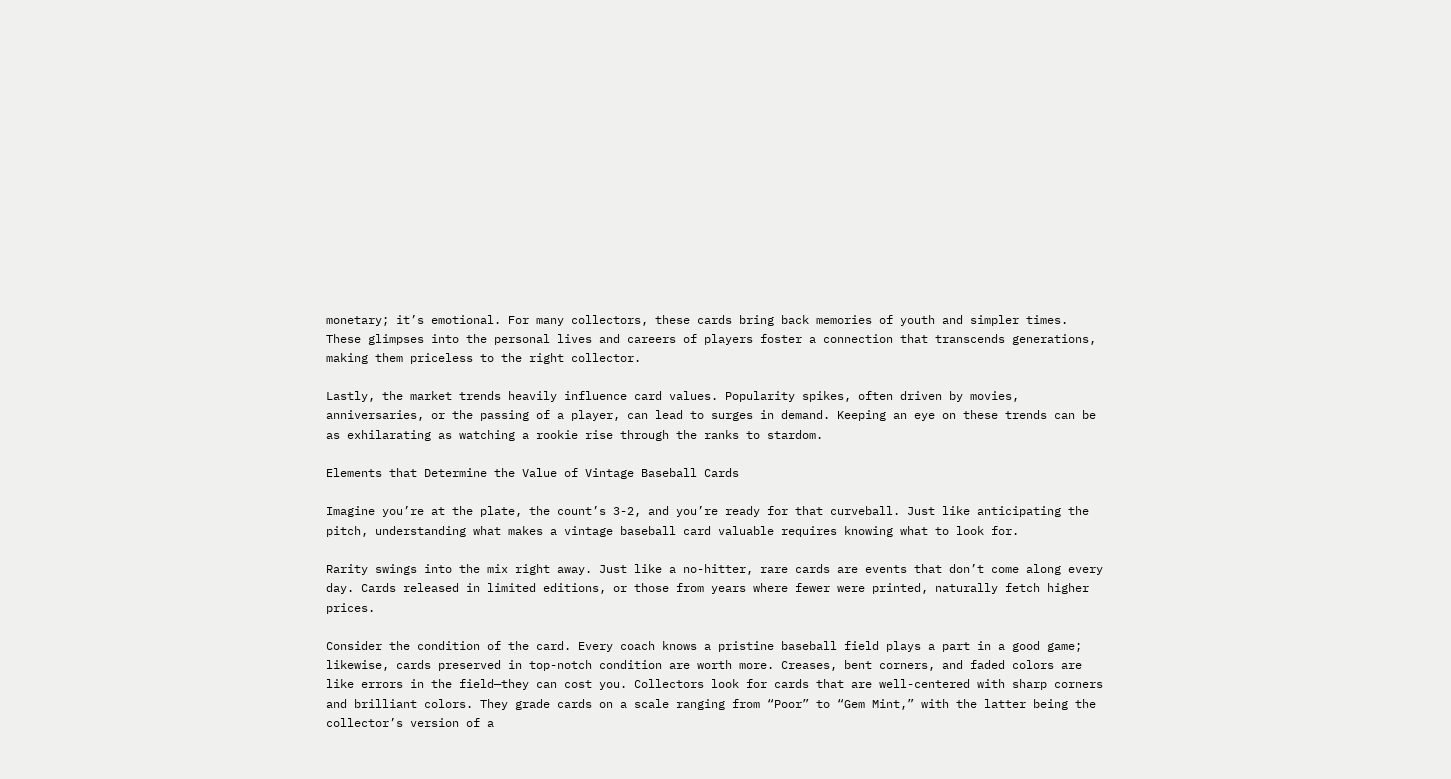monetary; it’s emotional. For many collectors, these cards bring back memories of youth and simpler times. These glimpses into the personal lives and careers of players foster a connection that transcends generations, making them priceless to the right collector.

Lastly, the market trends heavily influence card values. Popularity spikes, often driven by movies, anniversaries, or the passing of a player, can lead to surges in demand. Keeping an eye on these trends can be as exhilarating as watching a rookie rise through the ranks to stardom.

Elements that Determine the Value of Vintage Baseball Cards

Imagine you’re at the plate, the count’s 3-2, and you’re ready for that curveball. Just like anticipating the pitch, understanding what makes a vintage baseball card valuable requires knowing what to look for.

Rarity swings into the mix right away. Just like a no-hitter, rare cards are events that don’t come along every day. Cards released in limited editions, or those from years where fewer were printed, naturally fetch higher prices.

Consider the condition of the card. Every coach knows a pristine baseball field plays a part in a good game; likewise, cards preserved in top-notch condition are worth more. Creases, bent corners, and faded colors are like errors in the field—they can cost you. Collectors look for cards that are well-centered with sharp corners and brilliant colors. They grade cards on a scale ranging from “Poor” to “Gem Mint,” with the latter being the collector’s version of a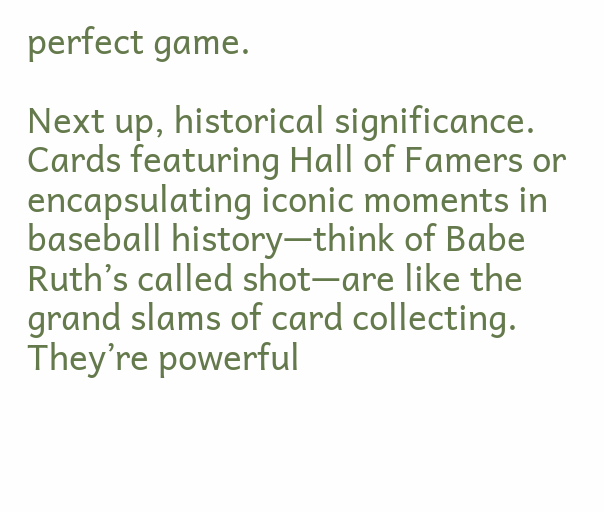perfect game.

Next up, historical significance. Cards featuring Hall of Famers or encapsulating iconic moments in baseball history—think of Babe Ruth’s called shot—are like the grand slams of card collecting. They’re powerful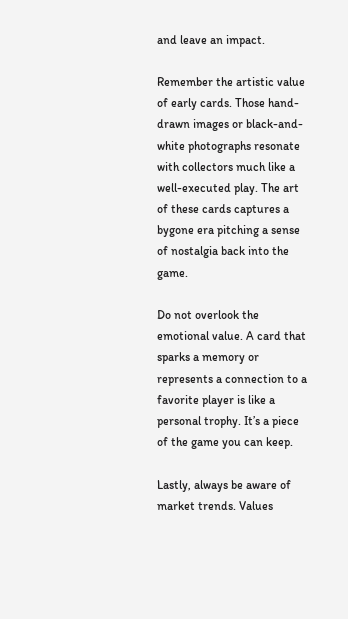and leave an impact.

Remember the artistic value of early cards. Those hand-drawn images or black-and-white photographs resonate with collectors much like a well-executed play. The art of these cards captures a bygone era pitching a sense of nostalgia back into the game.

Do not overlook the emotional value. A card that sparks a memory or represents a connection to a favorite player is like a personal trophy. It’s a piece of the game you can keep.

Lastly, always be aware of market trends. Values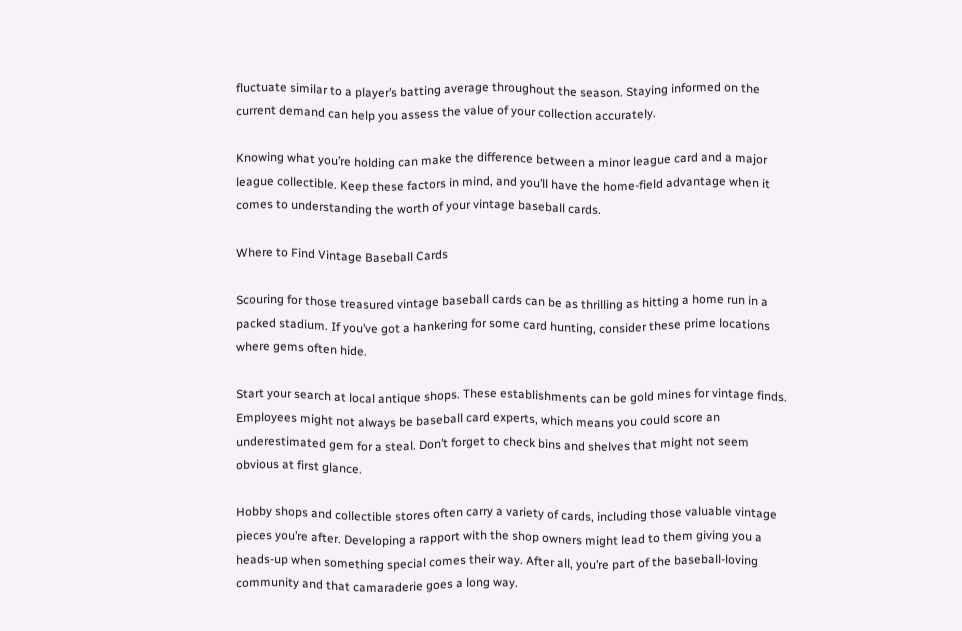fluctuate similar to a player’s batting average throughout the season. Staying informed on the current demand can help you assess the value of your collection accurately.

Knowing what you’re holding can make the difference between a minor league card and a major league collectible. Keep these factors in mind, and you’ll have the home-field advantage when it comes to understanding the worth of your vintage baseball cards.

Where to Find Vintage Baseball Cards

Scouring for those treasured vintage baseball cards can be as thrilling as hitting a home run in a packed stadium. If you’ve got a hankering for some card hunting, consider these prime locations where gems often hide.

Start your search at local antique shops. These establishments can be gold mines for vintage finds. Employees might not always be baseball card experts, which means you could score an underestimated gem for a steal. Don’t forget to check bins and shelves that might not seem obvious at first glance.

Hobby shops and collectible stores often carry a variety of cards, including those valuable vintage pieces you’re after. Developing a rapport with the shop owners might lead to them giving you a heads-up when something special comes their way. After all, you’re part of the baseball-loving community and that camaraderie goes a long way.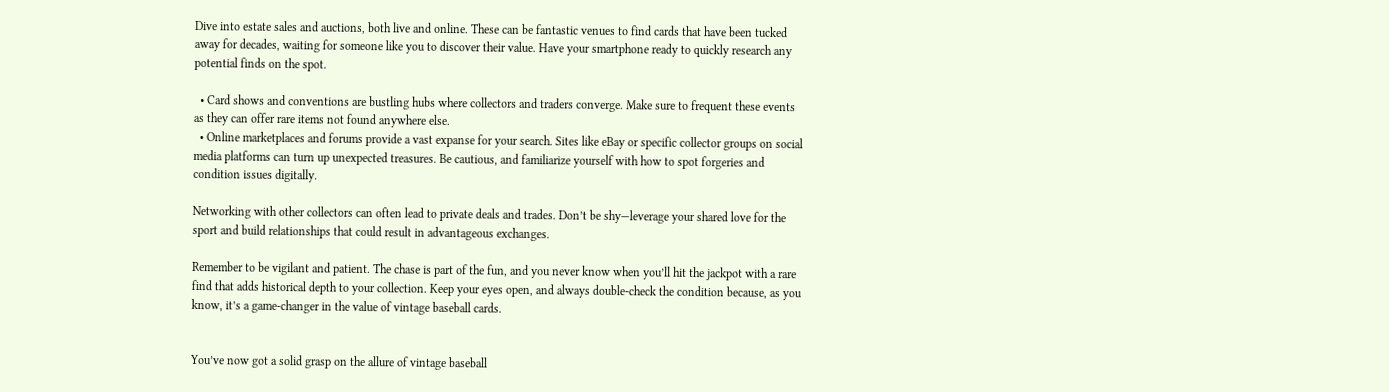Dive into estate sales and auctions, both live and online. These can be fantastic venues to find cards that have been tucked away for decades, waiting for someone like you to discover their value. Have your smartphone ready to quickly research any potential finds on the spot.

  • Card shows and conventions are bustling hubs where collectors and traders converge. Make sure to frequent these events as they can offer rare items not found anywhere else.
  • Online marketplaces and forums provide a vast expanse for your search. Sites like eBay or specific collector groups on social media platforms can turn up unexpected treasures. Be cautious, and familiarize yourself with how to spot forgeries and condition issues digitally.

Networking with other collectors can often lead to private deals and trades. Don’t be shy—leverage your shared love for the sport and build relationships that could result in advantageous exchanges.

Remember to be vigilant and patient. The chase is part of the fun, and you never know when you’ll hit the jackpot with a rare find that adds historical depth to your collection. Keep your eyes open, and always double-check the condition because, as you know, it’s a game-changer in the value of vintage baseball cards.


You’ve now got a solid grasp on the allure of vintage baseball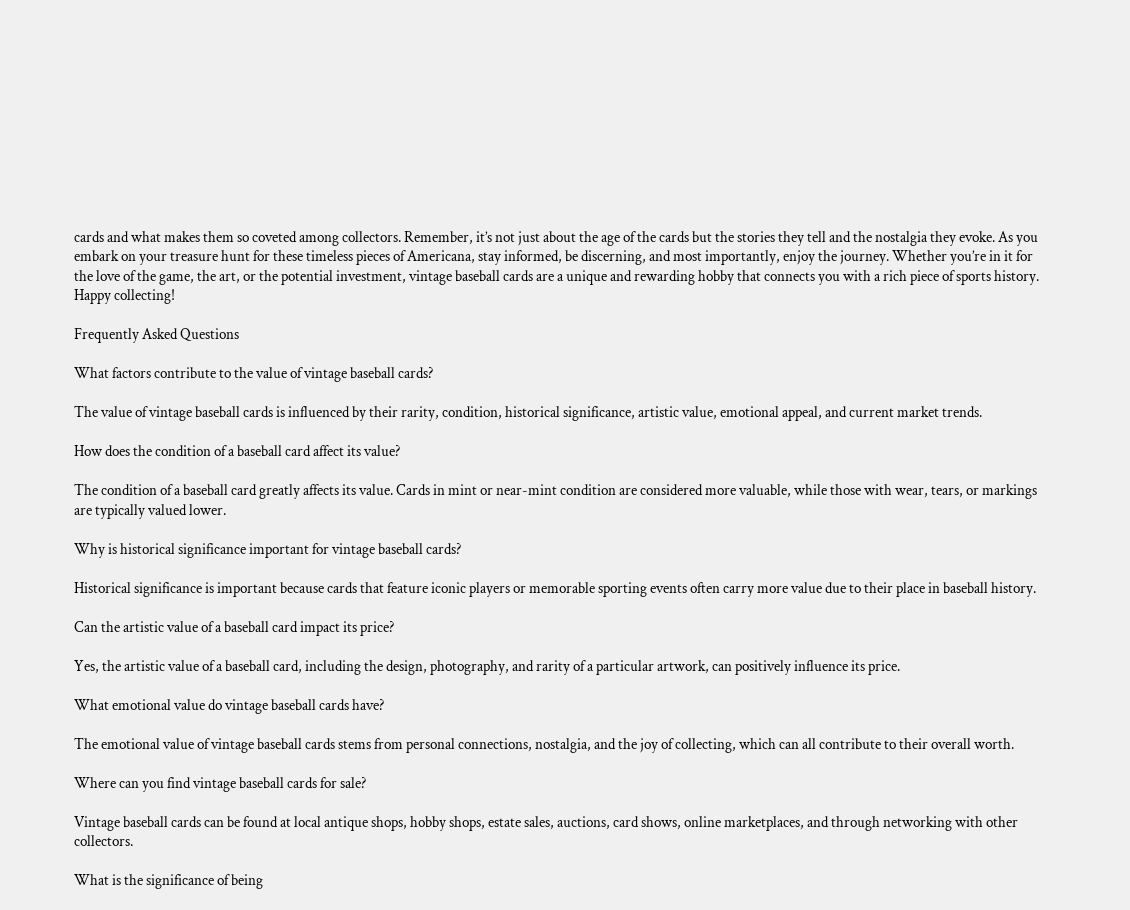cards and what makes them so coveted among collectors. Remember, it’s not just about the age of the cards but the stories they tell and the nostalgia they evoke. As you embark on your treasure hunt for these timeless pieces of Americana, stay informed, be discerning, and most importantly, enjoy the journey. Whether you’re in it for the love of the game, the art, or the potential investment, vintage baseball cards are a unique and rewarding hobby that connects you with a rich piece of sports history. Happy collecting!

Frequently Asked Questions

What factors contribute to the value of vintage baseball cards?

The value of vintage baseball cards is influenced by their rarity, condition, historical significance, artistic value, emotional appeal, and current market trends.

How does the condition of a baseball card affect its value?

The condition of a baseball card greatly affects its value. Cards in mint or near-mint condition are considered more valuable, while those with wear, tears, or markings are typically valued lower.

Why is historical significance important for vintage baseball cards?

Historical significance is important because cards that feature iconic players or memorable sporting events often carry more value due to their place in baseball history.

Can the artistic value of a baseball card impact its price?

Yes, the artistic value of a baseball card, including the design, photography, and rarity of a particular artwork, can positively influence its price.

What emotional value do vintage baseball cards have?

The emotional value of vintage baseball cards stems from personal connections, nostalgia, and the joy of collecting, which can all contribute to their overall worth.

Where can you find vintage baseball cards for sale?

Vintage baseball cards can be found at local antique shops, hobby shops, estate sales, auctions, card shows, online marketplaces, and through networking with other collectors.

What is the significance of being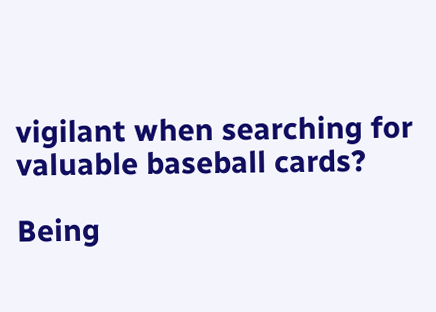vigilant when searching for valuable baseball cards?

Being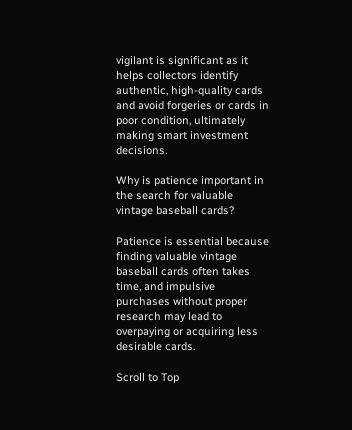vigilant is significant as it helps collectors identify authentic, high-quality cards and avoid forgeries or cards in poor condition, ultimately making smart investment decisions.

Why is patience important in the search for valuable vintage baseball cards?

Patience is essential because finding valuable vintage baseball cards often takes time, and impulsive purchases without proper research may lead to overpaying or acquiring less desirable cards.

Scroll to Top